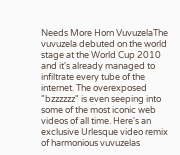Needs More Horn VuvuzelaThe vuvuzela debuted on the world stage at the World Cup 2010 and it's already managed to infiltrate every tube of the internet. The overexposed "bzzzzzz" is even seeping into some of the most iconic web videos of all time. Here's an exclusive Urlesque video remix of harmonious vuvuzelas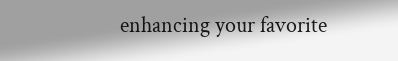enhancing your favorite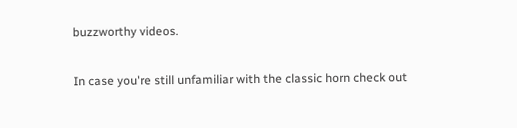buzzworthy videos.

In case you're still unfamiliar with the classic horn check out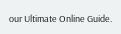our Ultimate Online Guide.